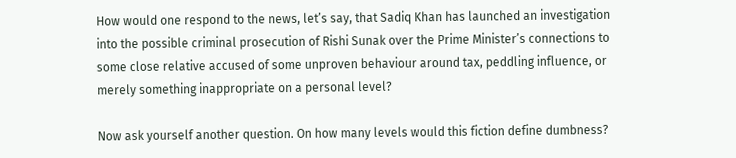How would one respond to the news, let’s say, that Sadiq Khan has launched an investigation into the possible criminal prosecution of Rishi Sunak over the Prime Minister’s connections to some close relative accused of some unproven behaviour around tax, peddling influence, or merely something inappropriate on a personal level?

Now ask yourself another question. On how many levels would this fiction define dumbness?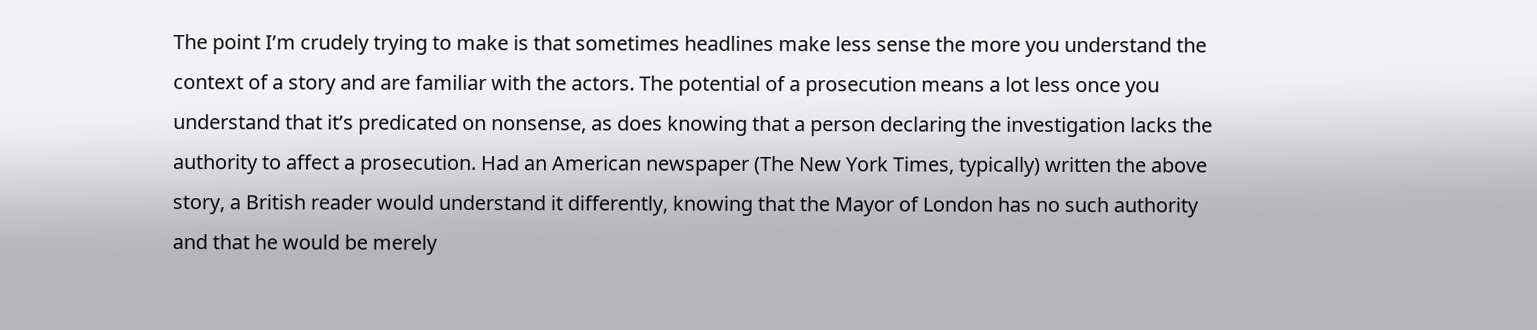The point I’m crudely trying to make is that sometimes headlines make less sense the more you understand the context of a story and are familiar with the actors. The potential of a prosecution means a lot less once you understand that it’s predicated on nonsense, as does knowing that a person declaring the investigation lacks the authority to affect a prosecution. Had an American newspaper (The New York Times, typically) written the above story, a British reader would understand it differently, knowing that the Mayor of London has no such authority and that he would be merely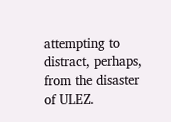attempting to distract, perhaps, from the disaster of ULEZ.